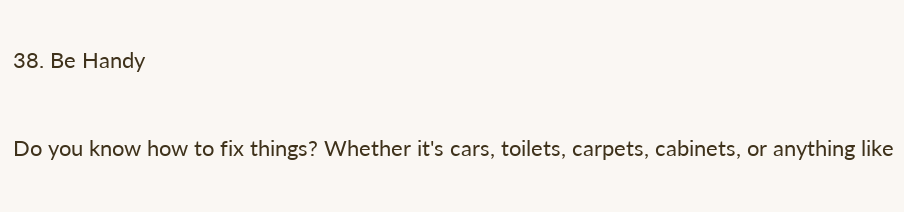38. Be Handy

Do you know how to fix things? Whether it's cars, toilets, carpets, cabinets, or anything like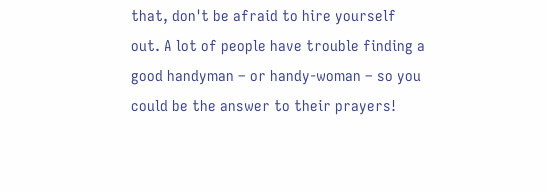that, don't be afraid to hire yourself out. A lot of people have trouble finding a good handyman – or handy-woman – so you could be the answer to their prayers!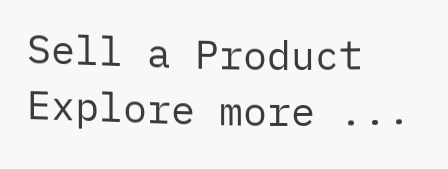Sell a Product
Explore more ...